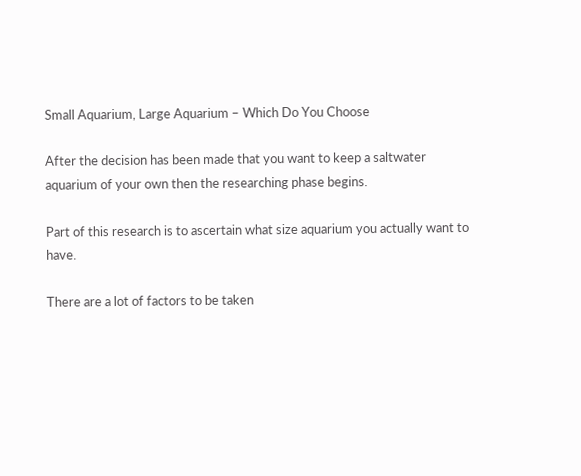Small Aquarium, Large Aquarium – Which Do You Choose

After the decision has been made that you want to keep a saltwater aquarium of your own then the researching phase begins.

Part of this research is to ascertain what size aquarium you actually want to have.

There are a lot of factors to be taken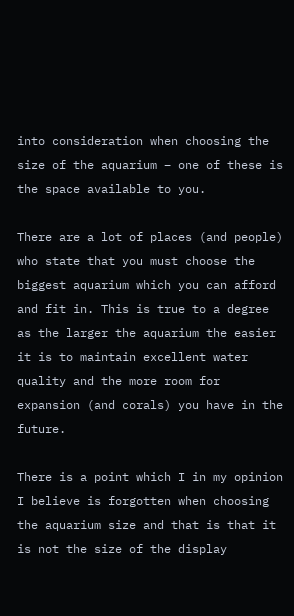into consideration when choosing the size of the aquarium – one of these is the space available to you.

There are a lot of places (and people) who state that you must choose the biggest aquarium which you can afford and fit in. This is true to a degree as the larger the aquarium the easier it is to maintain excellent water quality and the more room for expansion (and corals) you have in the future.

There is a point which I in my opinion I believe is forgotten when choosing the aquarium size and that is that it is not the size of the display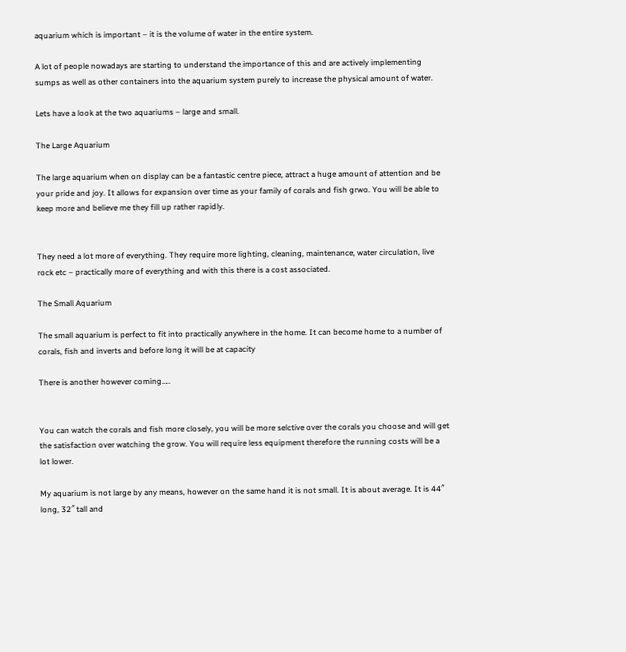aquarium which is important – it is the volume of water in the entire system.

A lot of people nowadays are starting to understand the importance of this and are actively implementing sumps as well as other containers into the aquarium system purely to increase the physical amount of water.

Lets have a look at the two aquariums – large and small.

The Large Aquarium

The large aquarium when on display can be a fantastic centre piece, attract a huge amount of attention and be your pride and joy. It allows for expansion over time as your family of corals and fish grwo. You will be able to keep more and believe me they fill up rather rapidly.


They need a lot more of everything. They require more lighting, cleaning, maintenance, water circulation, live rock etc – practically more of everything and with this there is a cost associated.

The Small Aquarium

The small aquarium is perfect to fit into practically anywhere in the home. It can become home to a number of corals, fish and inverts and before long it will be at capacity

There is another however coming…..


You can watch the corals and fish more closely, you will be more selctive over the corals you choose and will get the satisfaction over watching the grow. You will require less equipment therefore the running costs will be a lot lower.

My aquarium is not large by any means, however on the same hand it is not small. It is about average. It is 44″ long, 32″ tall and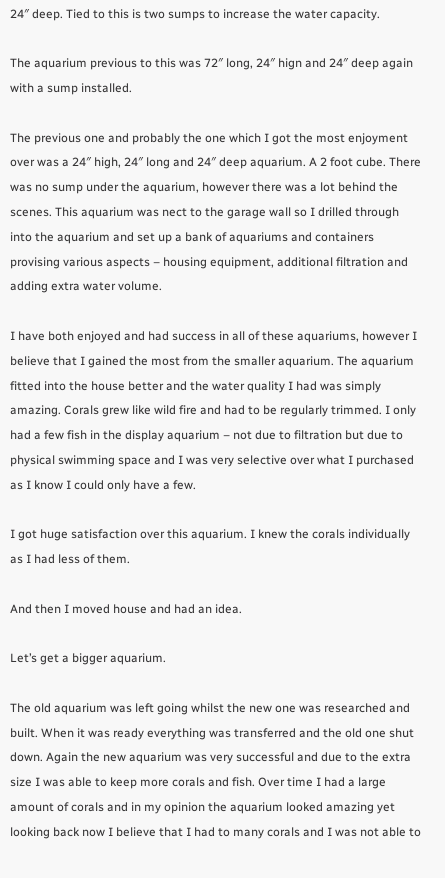24″ deep. Tied to this is two sumps to increase the water capacity.

The aquarium previous to this was 72″ long, 24″ hign and 24″ deep again with a sump installed.

The previous one and probably the one which I got the most enjoyment over was a 24″ high, 24″ long and 24″ deep aquarium. A 2 foot cube. There was no sump under the aquarium, however there was a lot behind the scenes. This aquarium was nect to the garage wall so I drilled through into the aquarium and set up a bank of aquariums and containers provising various aspects – housing equipment, additional filtration and adding extra water volume.

I have both enjoyed and had success in all of these aquariums, however I believe that I gained the most from the smaller aquarium. The aquarium fitted into the house better and the water quality I had was simply amazing. Corals grew like wild fire and had to be regularly trimmed. I only had a few fish in the display aquarium – not due to filtration but due to physical swimming space and I was very selective over what I purchased as I know I could only have a few.

I got huge satisfaction over this aquarium. I knew the corals individually as I had less of them.

And then I moved house and had an idea.

Let’s get a bigger aquarium.

The old aquarium was left going whilst the new one was researched and built. When it was ready everything was transferred and the old one shut down. Again the new aquarium was very successful and due to the extra size I was able to keep more corals and fish. Over time I had a large amount of corals and in my opinion the aquarium looked amazing yet looking back now I believe that I had to many corals and I was not able to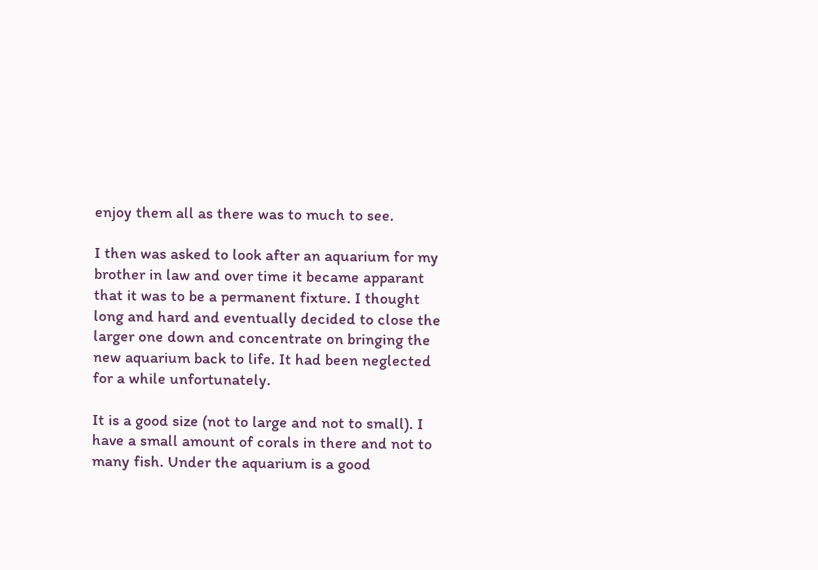enjoy them all as there was to much to see.

I then was asked to look after an aquarium for my brother in law and over time it became apparant that it was to be a permanent fixture. I thought long and hard and eventually decided to close the larger one down and concentrate on bringing the new aquarium back to life. It had been neglected for a while unfortunately.

It is a good size (not to large and not to small). I have a small amount of corals in there and not to many fish. Under the aquarium is a good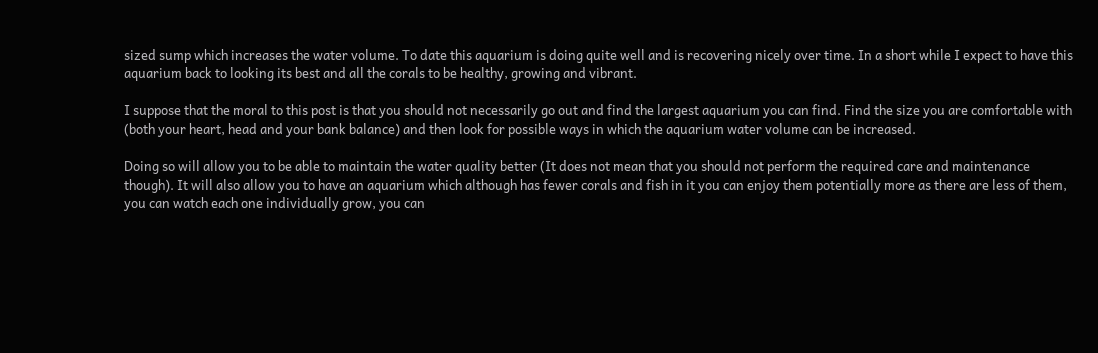sized sump which increases the water volume. To date this aquarium is doing quite well and is recovering nicely over time. In a short while I expect to have this aquarium back to looking its best and all the corals to be healthy, growing and vibrant.

I suppose that the moral to this post is that you should not necessarily go out and find the largest aquarium you can find. Find the size you are comfortable with (both your heart, head and your bank balance) and then look for possible ways in which the aquarium water volume can be increased.

Doing so will allow you to be able to maintain the water quality better (It does not mean that you should not perform the required care and maintenance though). It will also allow you to have an aquarium which although has fewer corals and fish in it you can enjoy them potentially more as there are less of them, you can watch each one individually grow, you can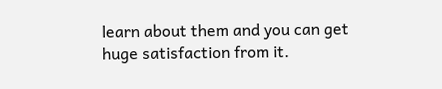learn about them and you can get huge satisfaction from it.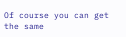Of course you can get the same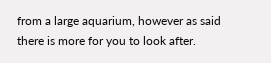from a large aquarium, however as said there is more for you to look after.